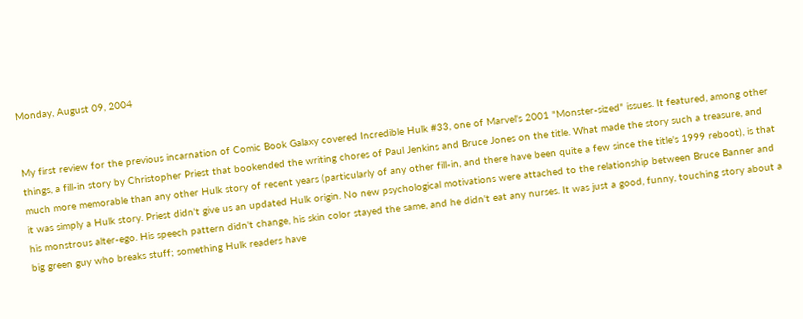Monday, August 09, 2004


My first review for the previous incarnation of Comic Book Galaxy covered Incredible Hulk #33, one of Marvel's 2001 "Monster-sized" issues. It featured, among other things, a fill-in story by Christopher Priest that bookended the writing chores of Paul Jenkins and Bruce Jones on the title. What made the story such a treasure, and much more memorable than any other Hulk story of recent years (particularly of any other fill-in, and there have been quite a few since the title's 1999 reboot), is that it was simply a Hulk story. Priest didn't give us an updated Hulk origin. No new psychological motivations were attached to the relationship between Bruce Banner and his monstrous alter-ego. His speech pattern didn't change, his skin color stayed the same, and he didn't eat any nurses. It was just a good, funny, touching story about a big green guy who breaks stuff; something Hulk readers have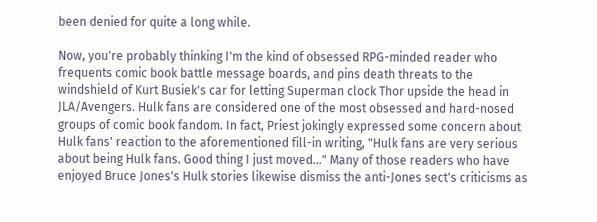been denied for quite a long while.

Now, you're probably thinking I'm the kind of obsessed RPG-minded reader who frequents comic book battle message boards, and pins death threats to the windshield of Kurt Busiek's car for letting Superman clock Thor upside the head in JLA/Avengers. Hulk fans are considered one of the most obsessed and hard-nosed groups of comic book fandom. In fact, Priest jokingly expressed some concern about Hulk fans' reaction to the aforementioned fill-in writing, "Hulk fans are very serious about being Hulk fans. Good thing I just moved..." Many of those readers who have enjoyed Bruce Jones's Hulk stories likewise dismiss the anti-Jones sect's criticisms as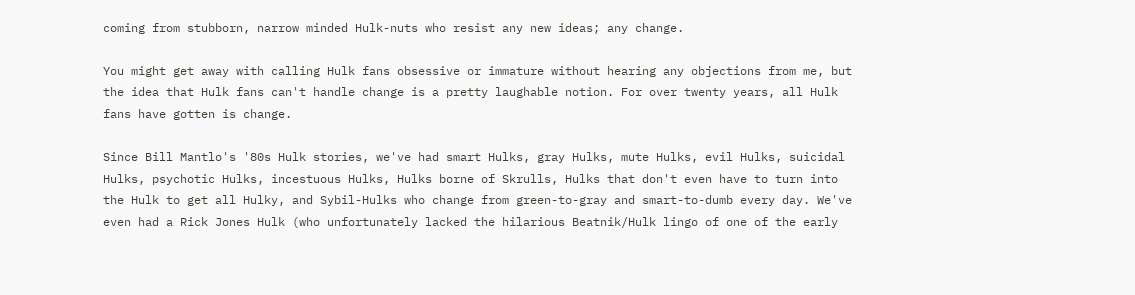coming from stubborn, narrow minded Hulk-nuts who resist any new ideas; any change.

You might get away with calling Hulk fans obsessive or immature without hearing any objections from me, but the idea that Hulk fans can't handle change is a pretty laughable notion. For over twenty years, all Hulk fans have gotten is change.

Since Bill Mantlo's '80s Hulk stories, we've had smart Hulks, gray Hulks, mute Hulks, evil Hulks, suicidal Hulks, psychotic Hulks, incestuous Hulks, Hulks borne of Skrulls, Hulks that don't even have to turn into the Hulk to get all Hulky, and Sybil-Hulks who change from green-to-gray and smart-to-dumb every day. We've even had a Rick Jones Hulk (who unfortunately lacked the hilarious Beatnik/Hulk lingo of one of the early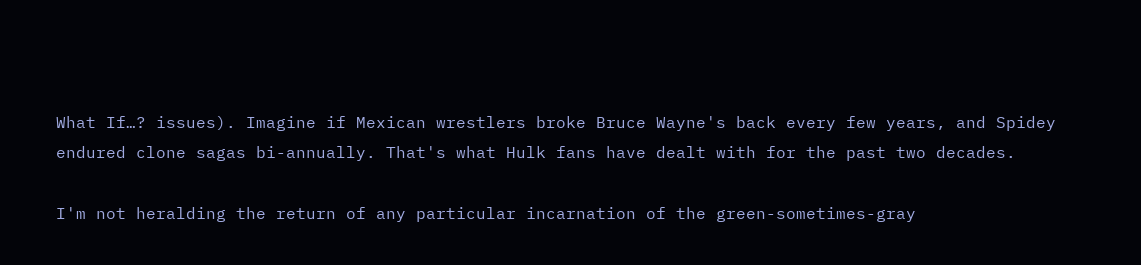What If…? issues). Imagine if Mexican wrestlers broke Bruce Wayne's back every few years, and Spidey endured clone sagas bi-annually. That's what Hulk fans have dealt with for the past two decades.

I'm not heralding the return of any particular incarnation of the green-sometimes-gray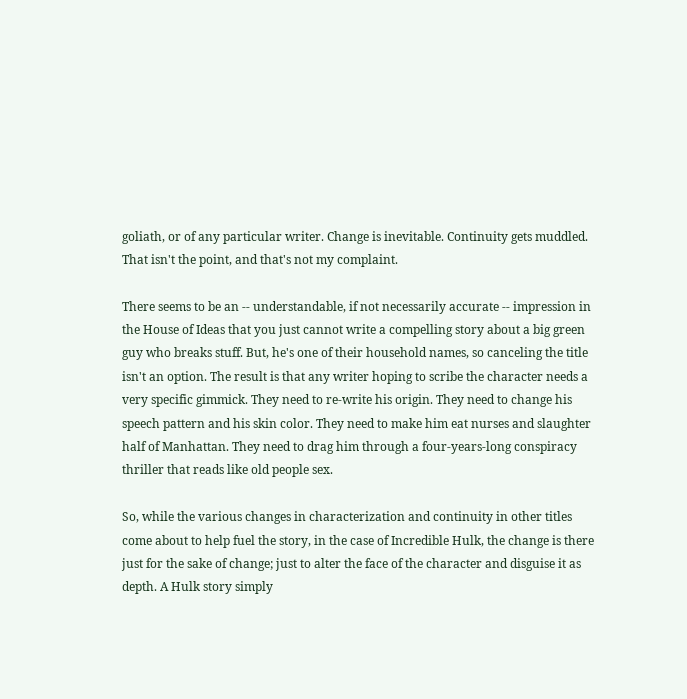goliath, or of any particular writer. Change is inevitable. Continuity gets muddled. That isn't the point, and that's not my complaint.

There seems to be an -- understandable, if not necessarily accurate -- impression in the House of Ideas that you just cannot write a compelling story about a big green guy who breaks stuff. But, he's one of their household names, so canceling the title isn't an option. The result is that any writer hoping to scribe the character needs a very specific gimmick. They need to re-write his origin. They need to change his speech pattern and his skin color. They need to make him eat nurses and slaughter half of Manhattan. They need to drag him through a four-years-long conspiracy thriller that reads like old people sex.

So, while the various changes in characterization and continuity in other titles come about to help fuel the story, in the case of Incredible Hulk, the change is there just for the sake of change; just to alter the face of the character and disguise it as depth. A Hulk story simply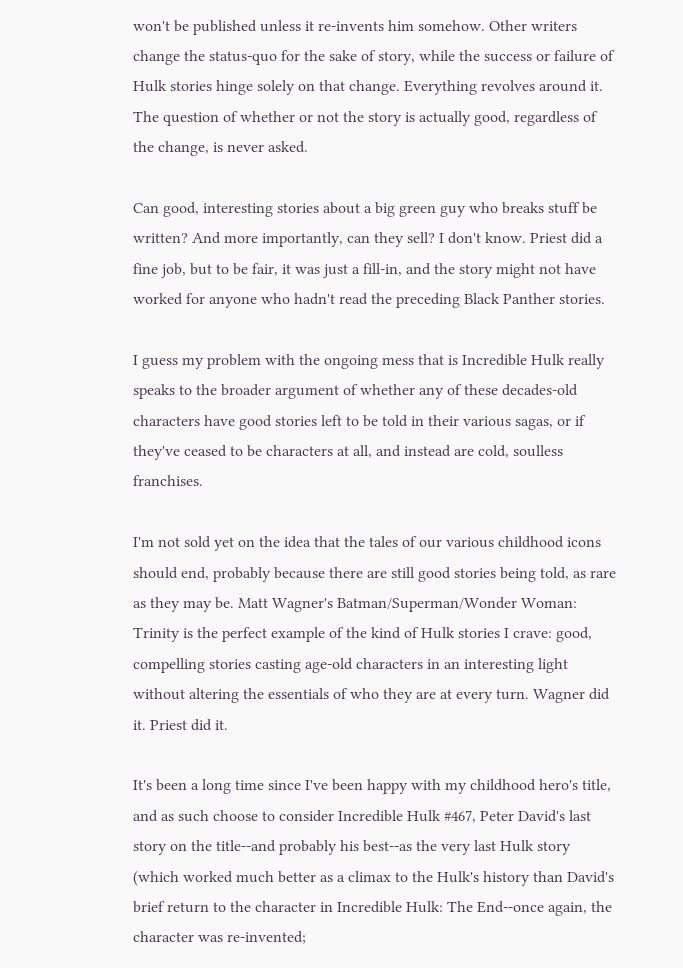won't be published unless it re-invents him somehow. Other writers change the status-quo for the sake of story, while the success or failure of Hulk stories hinge solely on that change. Everything revolves around it. The question of whether or not the story is actually good, regardless of the change, is never asked.

Can good, interesting stories about a big green guy who breaks stuff be written? And more importantly, can they sell? I don't know. Priest did a fine job, but to be fair, it was just a fill-in, and the story might not have worked for anyone who hadn't read the preceding Black Panther stories.

I guess my problem with the ongoing mess that is Incredible Hulk really speaks to the broader argument of whether any of these decades-old characters have good stories left to be told in their various sagas, or if they've ceased to be characters at all, and instead are cold, soulless franchises.

I'm not sold yet on the idea that the tales of our various childhood icons should end, probably because there are still good stories being told, as rare as they may be. Matt Wagner's Batman/Superman/Wonder Woman: Trinity is the perfect example of the kind of Hulk stories I crave: good, compelling stories casting age-old characters in an interesting light without altering the essentials of who they are at every turn. Wagner did it. Priest did it.

It's been a long time since I've been happy with my childhood hero's title, and as such choose to consider Incredible Hulk #467, Peter David's last story on the title--and probably his best--as the very last Hulk story (which worked much better as a climax to the Hulk's history than David's brief return to the character in Incredible Hulk: The End--once again, the character was re-invented;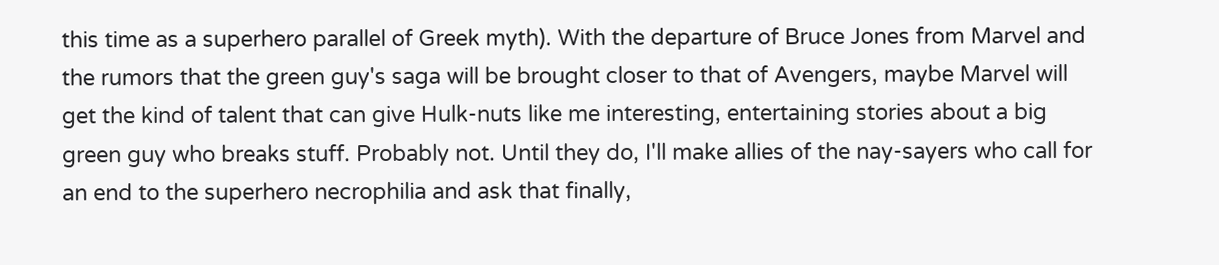this time as a superhero parallel of Greek myth). With the departure of Bruce Jones from Marvel and the rumors that the green guy's saga will be brought closer to that of Avengers, maybe Marvel will get the kind of talent that can give Hulk-nuts like me interesting, entertaining stories about a big green guy who breaks stuff. Probably not. Until they do, I'll make allies of the nay-sayers who call for an end to the superhero necrophilia and ask that finally,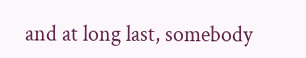and at long last, somebody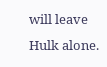will leave Hulk alone.